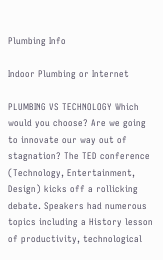Plumbing Info

Indoor Plumbing or Internet

PLUMBING VS TECHNOLOGY Which would you choose? Are we going to innovate our way out of stagnation? The TED conference (Technology, Entertainment, Design) kicks off a rollicking debate. Speakers had numerous topics including a History lesson of productivity, technological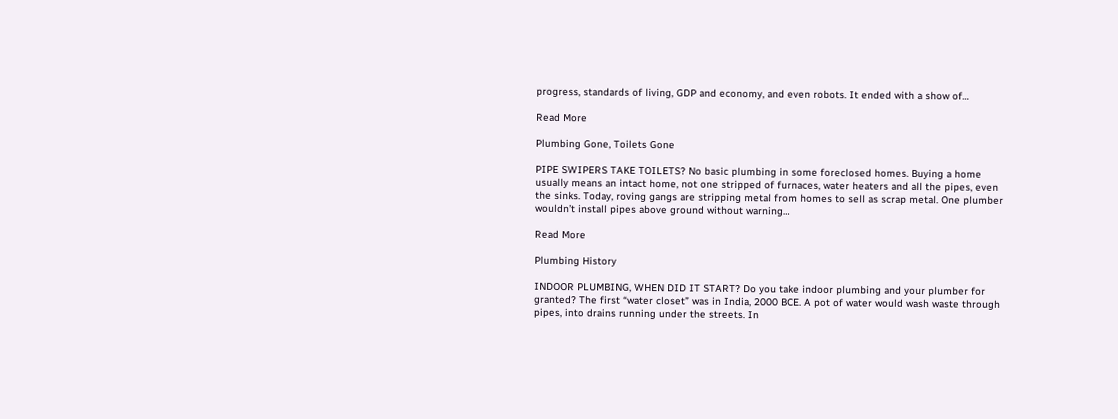progress, standards of living, GDP and economy, and even robots. It ended with a show of…

Read More

Plumbing Gone, Toilets Gone

PIPE SWIPERS TAKE TOILETS? No basic plumbing in some foreclosed homes. Buying a home usually means an intact home, not one stripped of furnaces, water heaters and all the pipes, even the sinks. Today, roving gangs are stripping metal from homes to sell as scrap metal. One plumber wouldn’t install pipes above ground without warning…

Read More

Plumbing History

INDOOR PLUMBING, WHEN DID IT START? Do you take indoor plumbing and your plumber for granted? The first “water closet” was in India, 2000 BCE. A pot of water would wash waste through pipes, into drains running under the streets. In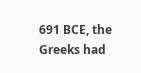691 BCE, the Greeks had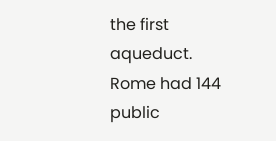the first aqueduct. Rome had 144 public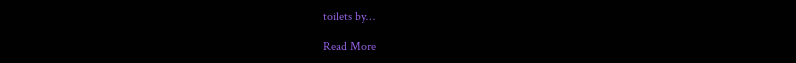toilets by…

Read More